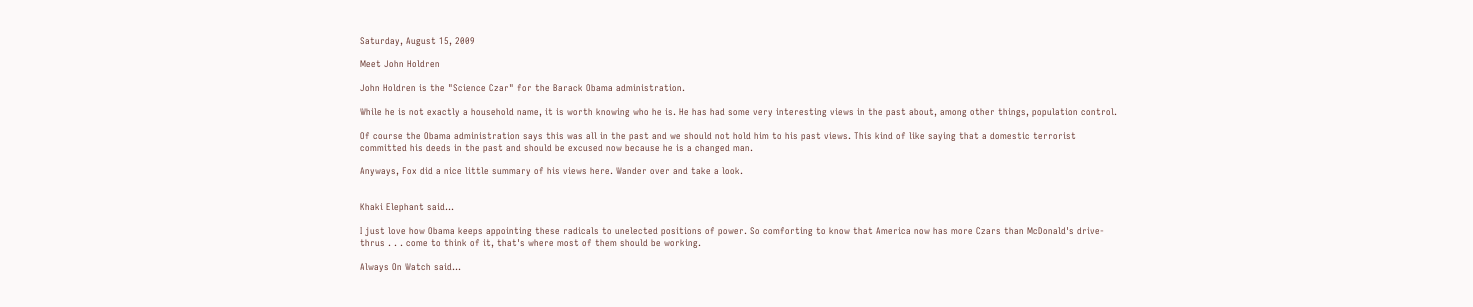Saturday, August 15, 2009

Meet John Holdren

John Holdren is the "Science Czar" for the Barack Obama administration.

While he is not exactly a household name, it is worth knowing who he is. He has had some very interesting views in the past about, among other things, population control.

Of course the Obama administration says this was all in the past and we should not hold him to his past views. This kind of like saying that a domestic terrorist committed his deeds in the past and should be excused now because he is a changed man.

Anyways, Fox did a nice little summary of his views here. Wander over and take a look.


Khaki Elephant said...

I just love how Obama keeps appointing these radicals to unelected positions of power. So comforting to know that America now has more Czars than McDonald's drive-thrus . . . come to think of it, that's where most of them should be working.

Always On Watch said...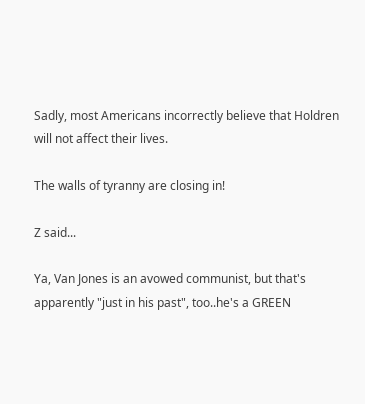Sadly, most Americans incorrectly believe that Holdren will not affect their lives.

The walls of tyranny are closing in!

Z said...

Ya, Van Jones is an avowed communist, but that's apparently "just in his past", too..he's a GREEN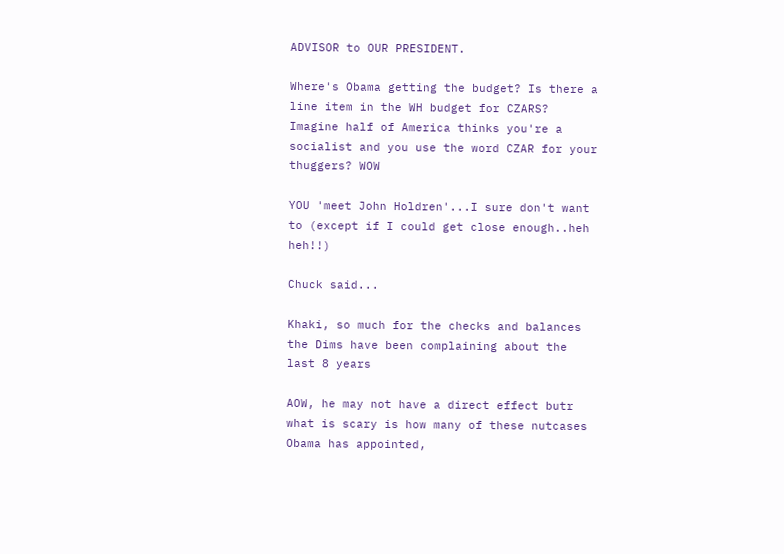ADVISOR to OUR PRESIDENT.

Where's Obama getting the budget? Is there a line item in the WH budget for CZARS? Imagine half of America thinks you're a socialist and you use the word CZAR for your thuggers? WOW

YOU 'meet John Holdren'...I sure don't want to (except if I could get close enough..heh heh!!)

Chuck said...

Khaki, so much for the checks and balances the Dims have been complaining about the last 8 years

AOW, he may not have a direct effect butr what is scary is how many of these nutcases Obama has appointed,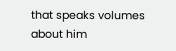that speaks volumes about him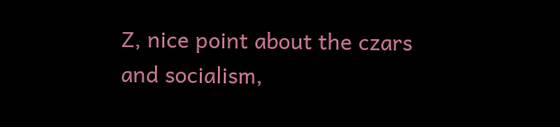Z, nice point about the czars and socialism,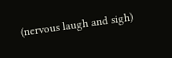(nervous laugh and sigh)